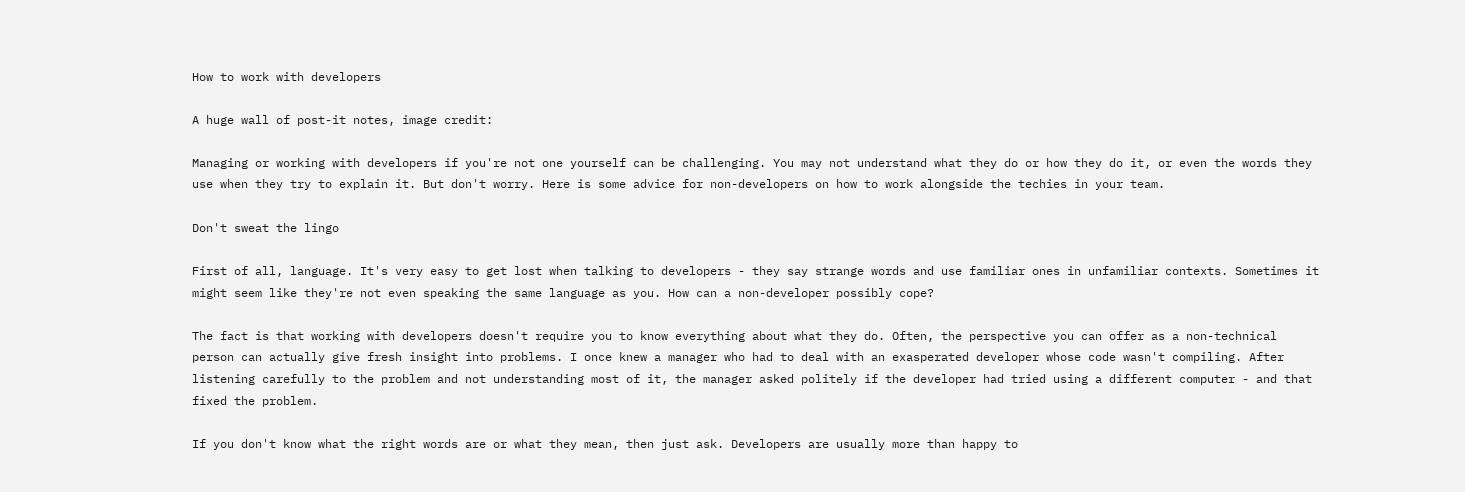How to work with developers

A huge wall of post-it notes, image credit:

Managing or working with developers if you're not one yourself can be challenging. You may not understand what they do or how they do it, or even the words they use when they try to explain it. But don't worry. Here is some advice for non-developers on how to work alongside the techies in your team.

Don't sweat the lingo

First of all, language. It's very easy to get lost when talking to developers - they say strange words and use familiar ones in unfamiliar contexts. Sometimes it might seem like they're not even speaking the same language as you. How can a non-developer possibly cope?

The fact is that working with developers doesn't require you to know everything about what they do. Often, the perspective you can offer as a non-technical person can actually give fresh insight into problems. I once knew a manager who had to deal with an exasperated developer whose code wasn't compiling. After listening carefully to the problem and not understanding most of it, the manager asked politely if the developer had tried using a different computer - and that fixed the problem.

If you don't know what the right words are or what they mean, then just ask. Developers are usually more than happy to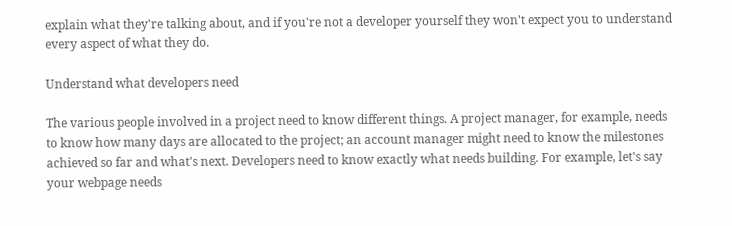explain what they're talking about, and if you're not a developer yourself they won't expect you to understand every aspect of what they do.

Understand what developers need

The various people involved in a project need to know different things. A project manager, for example, needs to know how many days are allocated to the project; an account manager might need to know the milestones achieved so far and what's next. Developers need to know exactly what needs building. For example, let's say your webpage needs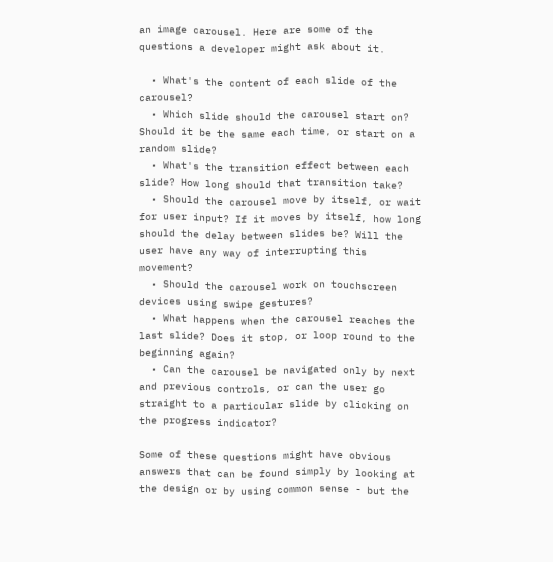an image carousel. Here are some of the questions a developer might ask about it.

  • What's the content of each slide of the carousel?
  • Which slide should the carousel start on? Should it be the same each time, or start on a random slide?
  • What's the transition effect between each slide? How long should that transition take?
  • Should the carousel move by itself, or wait for user input? If it moves by itself, how long should the delay between slides be? Will the user have any way of interrupting this movement?
  • Should the carousel work on touchscreen devices using swipe gestures?
  • What happens when the carousel reaches the last slide? Does it stop, or loop round to the beginning again?
  • Can the carousel be navigated only by next and previous controls, or can the user go straight to a particular slide by clicking on the progress indicator?

Some of these questions might have obvious answers that can be found simply by looking at the design or by using common sense - but the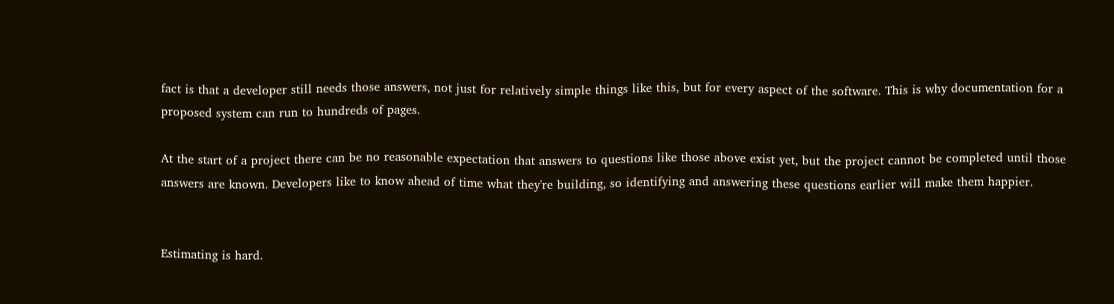fact is that a developer still needs those answers, not just for relatively simple things like this, but for every aspect of the software. This is why documentation for a proposed system can run to hundreds of pages.

At the start of a project there can be no reasonable expectation that answers to questions like those above exist yet, but the project cannot be completed until those answers are known. Developers like to know ahead of time what they're building, so identifying and answering these questions earlier will make them happier.


Estimating is hard.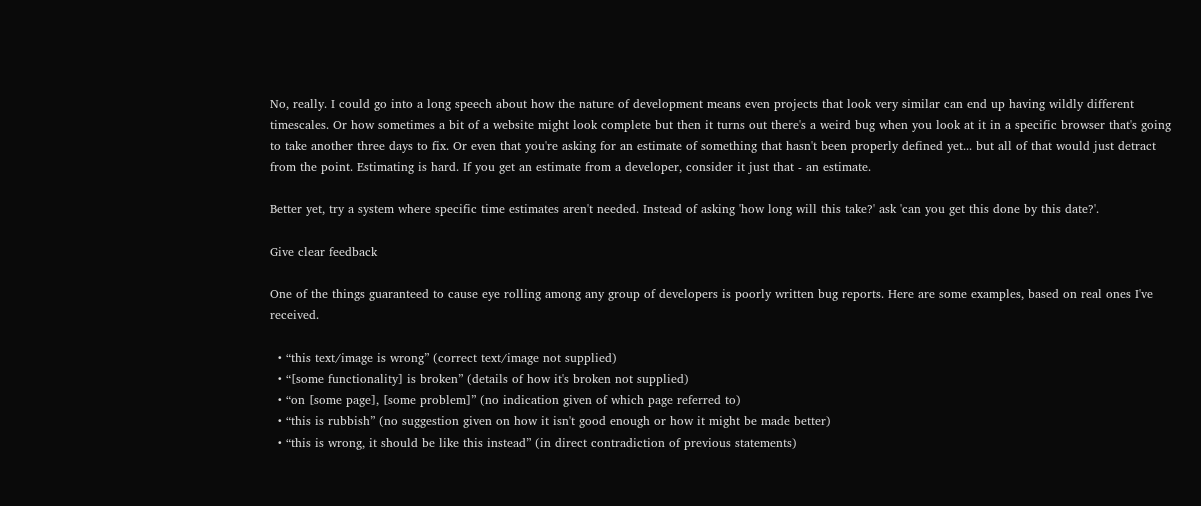No, really. I could go into a long speech about how the nature of development means even projects that look very similar can end up having wildly different timescales. Or how sometimes a bit of a website might look complete but then it turns out there's a weird bug when you look at it in a specific browser that's going to take another three days to fix. Or even that you're asking for an estimate of something that hasn't been properly defined yet... but all of that would just detract from the point. Estimating is hard. If you get an estimate from a developer, consider it just that - an estimate.

Better yet, try a system where specific time estimates aren't needed. Instead of asking 'how long will this take?' ask 'can you get this done by this date?'.

Give clear feedback

One of the things guaranteed to cause eye rolling among any group of developers is poorly written bug reports. Here are some examples, based on real ones I've received.

  • “this text/image is wrong” (correct text/image not supplied)
  • “[some functionality] is broken” (details of how it's broken not supplied)
  • “on [some page], [some problem]” (no indication given of which page referred to)
  • “this is rubbish” (no suggestion given on how it isn't good enough or how it might be made better)
  • “this is wrong, it should be like this instead” (in direct contradiction of previous statements)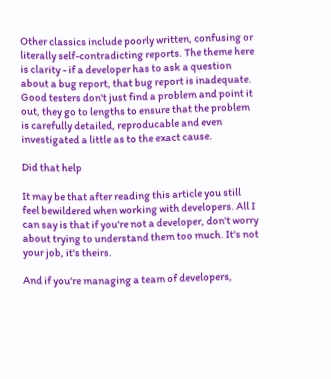Other classics include poorly written, confusing or literally self-contradicting reports. The theme here is clarity - if a developer has to ask a question about a bug report, that bug report is inadequate. Good testers don't just find a problem and point it out, they go to lengths to ensure that the problem is carefully detailed, reproducable and even investigated a little as to the exact cause.

Did that help

It may be that after reading this article you still feel bewildered when working with developers. All I can say is that if you're not a developer, don't worry about trying to understand them too much. It's not your job, it's theirs.

And if you're managing a team of developers,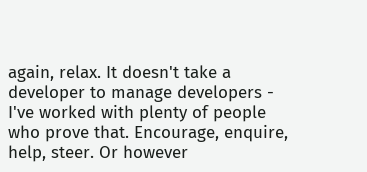again, relax. It doesn't take a developer to manage developers - I've worked with plenty of people who prove that. Encourage, enquire, help, steer. Or however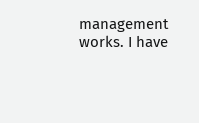management works. I have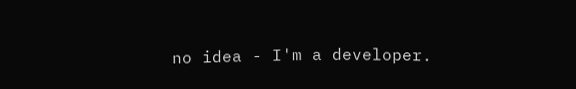no idea - I'm a developer.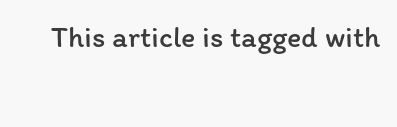This article is tagged with